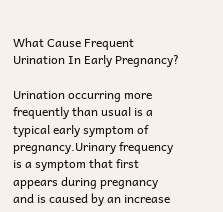What Cause Frequent Urination In Early Pregnancy?

Urination occurring more frequently than usual is a typical early symptom of pregnancy.Urinary frequency is a symptom that first appears during pregnancy and is caused by an increase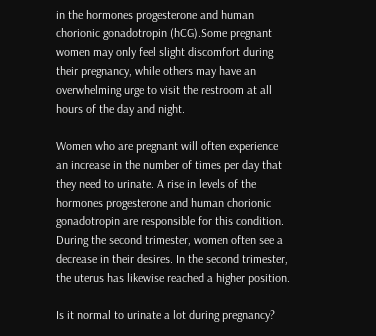in the hormones progesterone and human chorionic gonadotropin (hCG).Some pregnant women may only feel slight discomfort during their pregnancy, while others may have an overwhelming urge to visit the restroom at all hours of the day and night.

Women who are pregnant will often experience an increase in the number of times per day that they need to urinate. A rise in levels of the hormones progesterone and human chorionic gonadotropin are responsible for this condition. During the second trimester, women often see a decrease in their desires. In the second trimester, the uterus has likewise reached a higher position.

Is it normal to urinate a lot during pregnancy?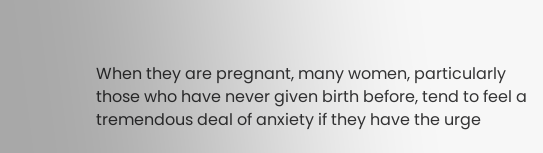When they are pregnant, many women, particularly those who have never given birth before, tend to feel a tremendous deal of anxiety if they have the urge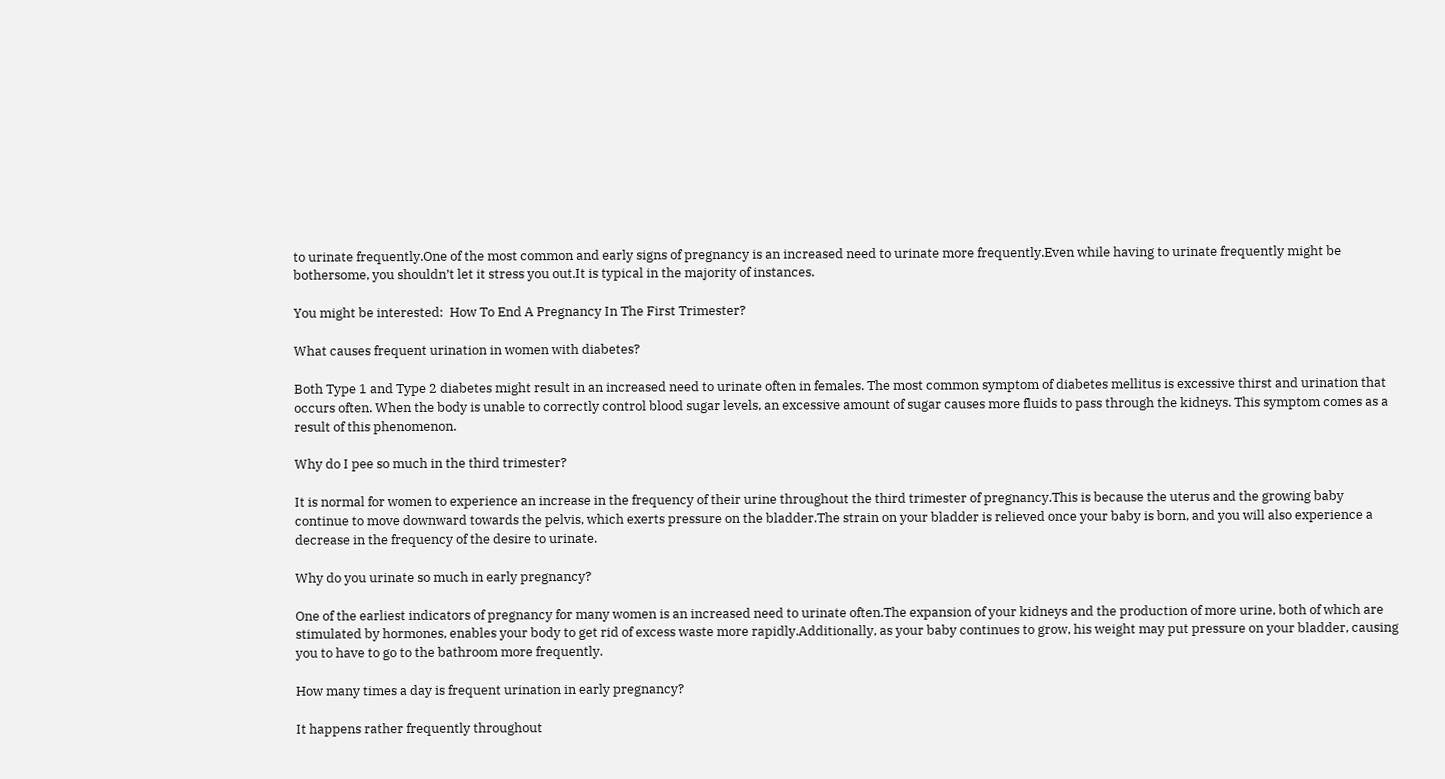to urinate frequently.One of the most common and early signs of pregnancy is an increased need to urinate more frequently.Even while having to urinate frequently might be bothersome, you shouldn’t let it stress you out.It is typical in the majority of instances.

You might be interested:  How To End A Pregnancy In The First Trimester?

What causes frequent urination in women with diabetes?

Both Type 1 and Type 2 diabetes might result in an increased need to urinate often in females. The most common symptom of diabetes mellitus is excessive thirst and urination that occurs often. When the body is unable to correctly control blood sugar levels, an excessive amount of sugar causes more fluids to pass through the kidneys. This symptom comes as a result of this phenomenon.

Why do I pee so much in the third trimester?

It is normal for women to experience an increase in the frequency of their urine throughout the third trimester of pregnancy.This is because the uterus and the growing baby continue to move downward towards the pelvis, which exerts pressure on the bladder.The strain on your bladder is relieved once your baby is born, and you will also experience a decrease in the frequency of the desire to urinate.

Why do you urinate so much in early pregnancy?

One of the earliest indicators of pregnancy for many women is an increased need to urinate often.The expansion of your kidneys and the production of more urine, both of which are stimulated by hormones, enables your body to get rid of excess waste more rapidly.Additionally, as your baby continues to grow, his weight may put pressure on your bladder, causing you to have to go to the bathroom more frequently.

How many times a day is frequent urination in early pregnancy?

It happens rather frequently throughout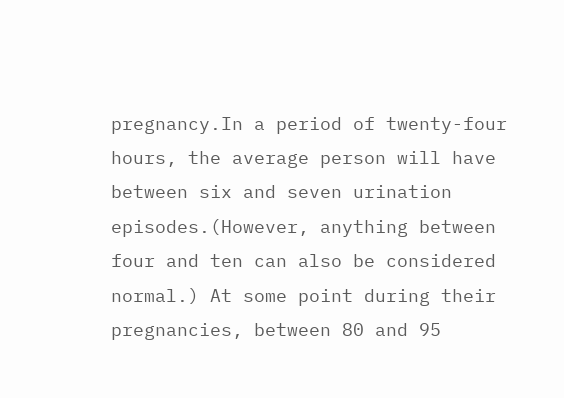pregnancy.In a period of twenty-four hours, the average person will have between six and seven urination episodes.(However, anything between four and ten can also be considered normal.) At some point during their pregnancies, between 80 and 95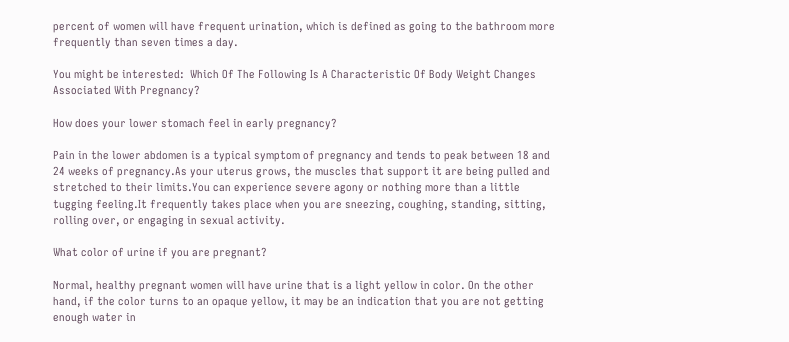percent of women will have frequent urination, which is defined as going to the bathroom more frequently than seven times a day.

You might be interested:  Which Of The Following Is A Characteristic Of Body Weight Changes Associated With Pregnancy?

How does your lower stomach feel in early pregnancy?

Pain in the lower abdomen is a typical symptom of pregnancy and tends to peak between 18 and 24 weeks of pregnancy.As your uterus grows, the muscles that support it are being pulled and stretched to their limits.You can experience severe agony or nothing more than a little tugging feeling.It frequently takes place when you are sneezing, coughing, standing, sitting, rolling over, or engaging in sexual activity.

What color of urine if you are pregnant?

Normal, healthy pregnant women will have urine that is a light yellow in color. On the other hand, if the color turns to an opaque yellow, it may be an indication that you are not getting enough water in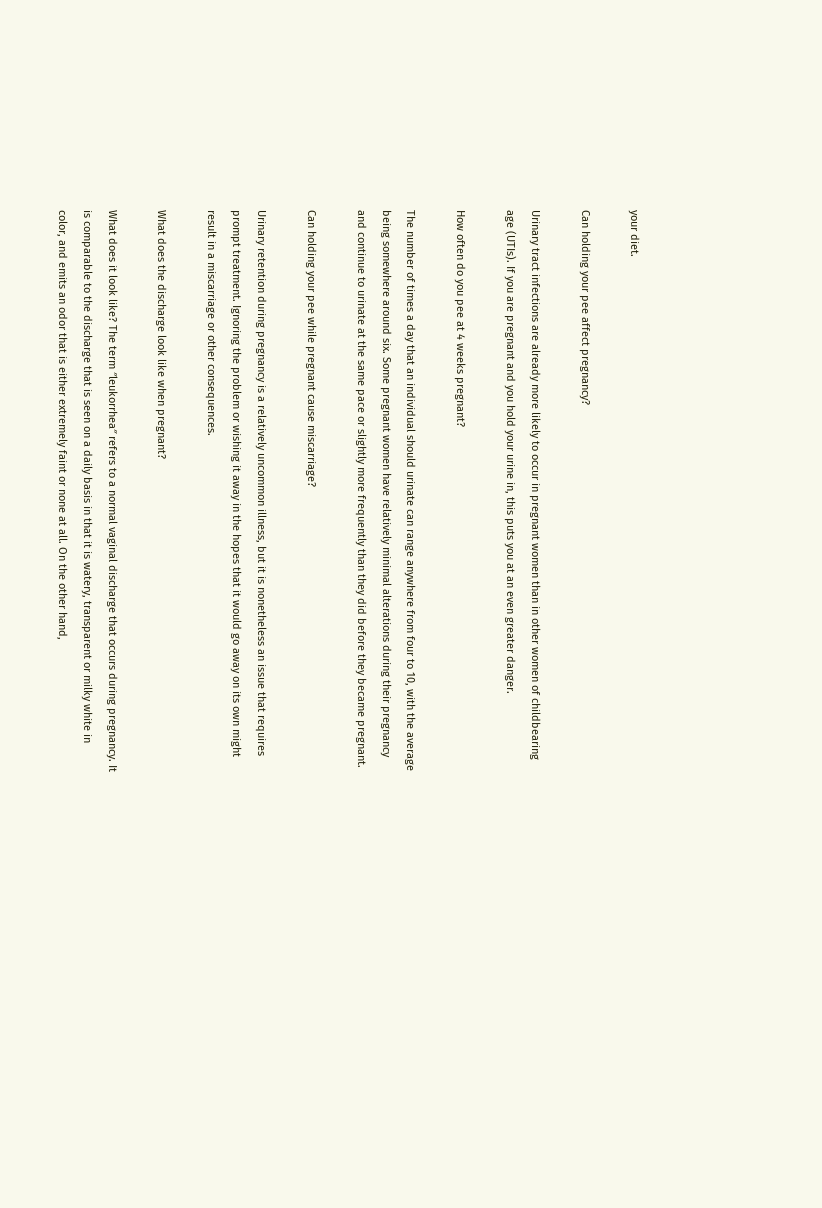your diet.

Can holding your pee affect pregnancy?

Urinary tract infections are already more likely to occur in pregnant women than in other women of childbearing age (UTIs). If you are pregnant and you hold your urine in, this puts you at an even greater danger.

How often do you pee at 4 weeks pregnant?

The number of times a day that an individual should urinate can range anywhere from four to 10, with the average being somewhere around six. Some pregnant women have relatively minimal alterations during their pregnancy and continue to urinate at the same pace or slightly more frequently than they did before they became pregnant.

Can holding your pee while pregnant cause miscarriage?

Urinary retention during pregnancy is a relatively uncommon illness, but it is nonetheless an issue that requires prompt treatment. Ignoring the problem or wishing it away in the hopes that it would go away on its own might result in a miscarriage or other consequences.

What does the discharge look like when pregnant?

What does it look like? The term ″leukorrhea″ refers to a normal vaginal discharge that occurs during pregnancy. It is comparable to the discharge that is seen on a daily basis in that it is watery, transparent or milky white in color, and emits an odor that is either extremely faint or none at all. On the other hand,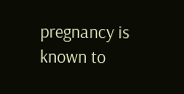pregnancy is known to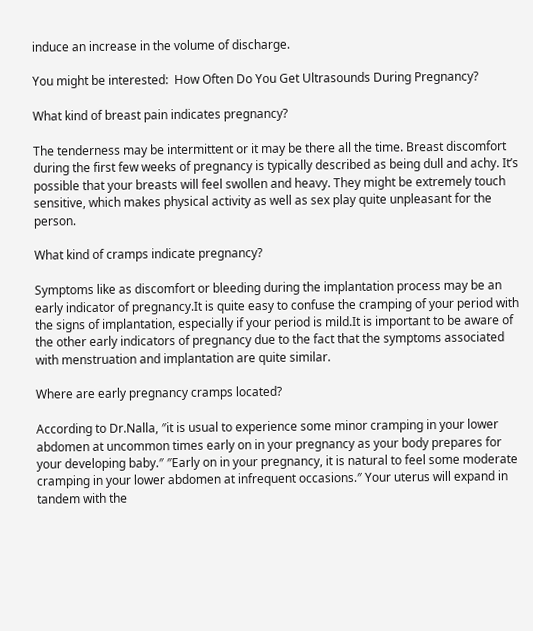induce an increase in the volume of discharge.

You might be interested:  How Often Do You Get Ultrasounds During Pregnancy?

What kind of breast pain indicates pregnancy?

The tenderness may be intermittent or it may be there all the time. Breast discomfort during the first few weeks of pregnancy is typically described as being dull and achy. It’s possible that your breasts will feel swollen and heavy. They might be extremely touch sensitive, which makes physical activity as well as sex play quite unpleasant for the person.

What kind of cramps indicate pregnancy?

Symptoms like as discomfort or bleeding during the implantation process may be an early indicator of pregnancy.It is quite easy to confuse the cramping of your period with the signs of implantation, especially if your period is mild.It is important to be aware of the other early indicators of pregnancy due to the fact that the symptoms associated with menstruation and implantation are quite similar.

Where are early pregnancy cramps located?

According to Dr.Nalla, ″it is usual to experience some minor cramping in your lower abdomen at uncommon times early on in your pregnancy as your body prepares for your developing baby.″ ″Early on in your pregnancy, it is natural to feel some moderate cramping in your lower abdomen at infrequent occasions.″ Your uterus will expand in tandem with the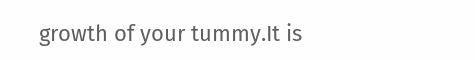growth of your tummy.It is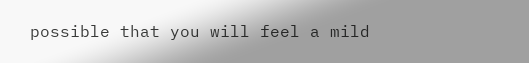possible that you will feel a mild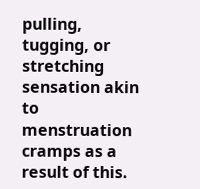pulling, tugging, or stretching sensation akin to menstruation cramps as a result of this.